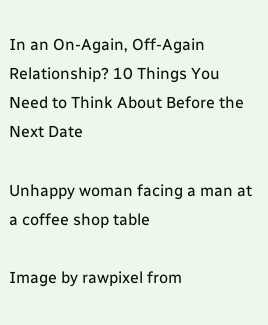In an On-Again, Off-Again Relationship? 10 Things You Need to Think About Before the Next Date

Unhappy woman facing a man at a coffee shop table

Image by rawpixel from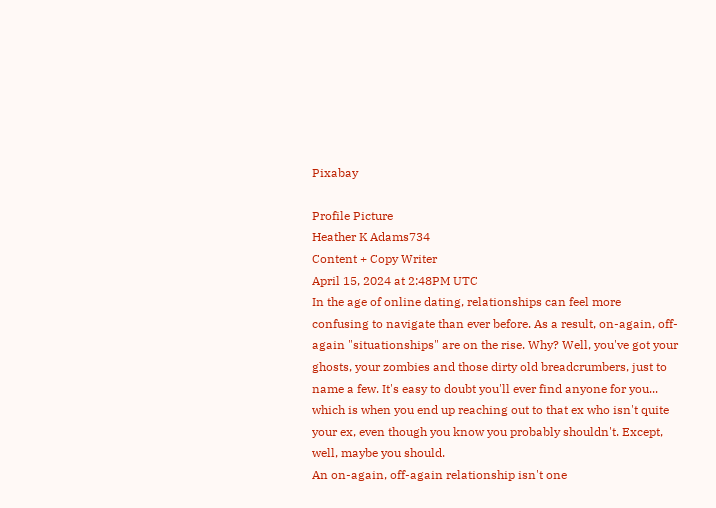Pixabay

Profile Picture
Heather K Adams734
Content + Copy Writer
April 15, 2024 at 2:48PM UTC
In the age of online dating, relationships can feel more confusing to navigate than ever before. As a result, on-again, off-again "situationships" are on the rise. Why? Well, you've got your ghosts, your zombies and those dirty old breadcrumbers, just to name a few. It's easy to doubt you'll ever find anyone for you... which is when you end up reaching out to that ex who isn't quite your ex, even though you know you probably shouldn't. Except, well, maybe you should.
An on-again, off-again relationship isn't one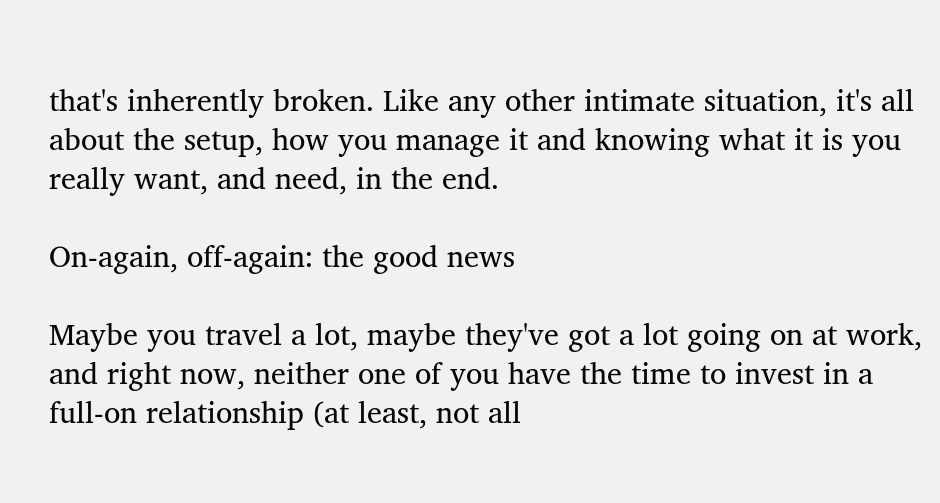that's inherently broken. Like any other intimate situation, it's all about the setup, how you manage it and knowing what it is you really want, and need, in the end.

On-again, off-again: the good news

Maybe you travel a lot, maybe they've got a lot going on at work, and right now, neither one of you have the time to invest in a full-on relationship (at least, not all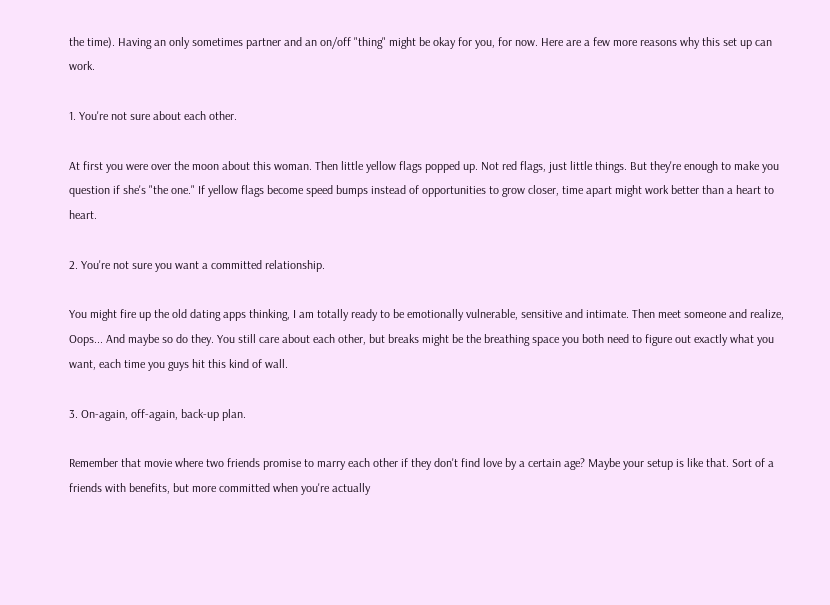the time). Having an only sometimes partner and an on/off "thing" might be okay for you, for now. Here are a few more reasons why this set up can work.

1. You're not sure about each other.

At first you were over the moon about this woman. Then little yellow flags popped up. Not red flags, just little things. But they're enough to make you question if she's "the one." If yellow flags become speed bumps instead of opportunities to grow closer, time apart might work better than a heart to heart.

2. You're not sure you want a committed relationship.

You might fire up the old dating apps thinking, I am totally ready to be emotionally vulnerable, sensitive and intimate. Then meet someone and realize, Oops... And maybe so do they. You still care about each other, but breaks might be the breathing space you both need to figure out exactly what you want, each time you guys hit this kind of wall.

3. On-again, off-again, back-up plan.

Remember that movie where two friends promise to marry each other if they don't find love by a certain age? Maybe your setup is like that. Sort of a friends with benefits, but more committed when you're actually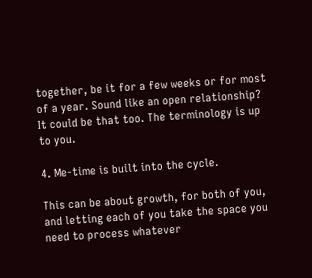together, be it for a few weeks or for most of a year. Sound like an open relationship? It could be that too. The terminology is up to you.

4. Me-time is built into the cycle.

This can be about growth, for both of you, and letting each of you take the space you need to process whatever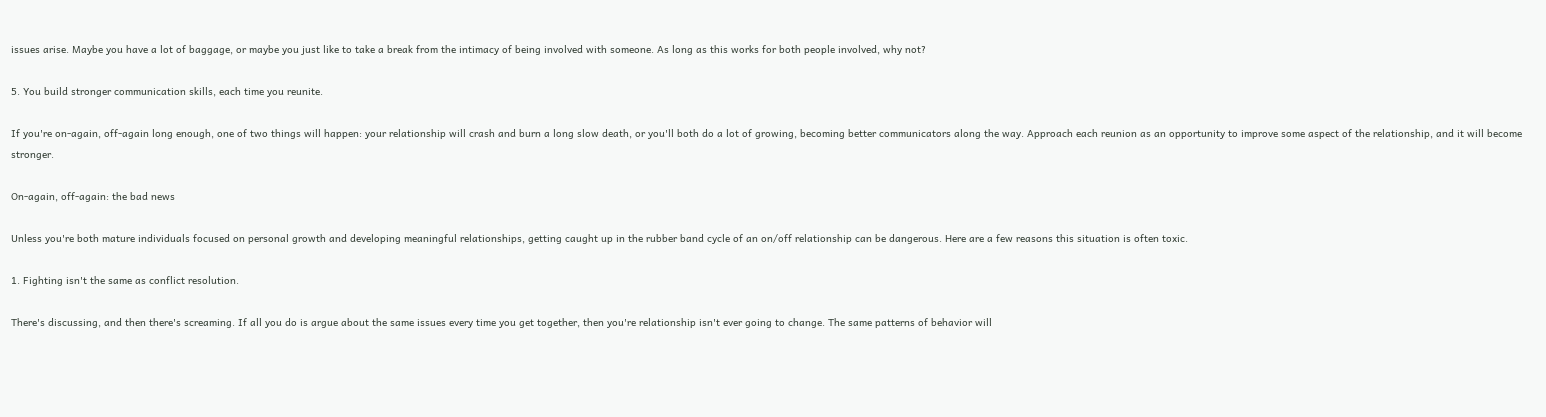issues arise. Maybe you have a lot of baggage, or maybe you just like to take a break from the intimacy of being involved with someone. As long as this works for both people involved, why not?

5. You build stronger communication skills, each time you reunite.

If you're on-again, off-again long enough, one of two things will happen: your relationship will crash and burn a long slow death, or you'll both do a lot of growing, becoming better communicators along the way. Approach each reunion as an opportunity to improve some aspect of the relationship, and it will become stronger.

On-again, off-again: the bad news

Unless you're both mature individuals focused on personal growth and developing meaningful relationships, getting caught up in the rubber band cycle of an on/off relationship can be dangerous. Here are a few reasons this situation is often toxic.

1. Fighting isn't the same as conflict resolution.

There's discussing, and then there's screaming. If all you do is argue about the same issues every time you get together, then you're relationship isn't ever going to change. The same patterns of behavior will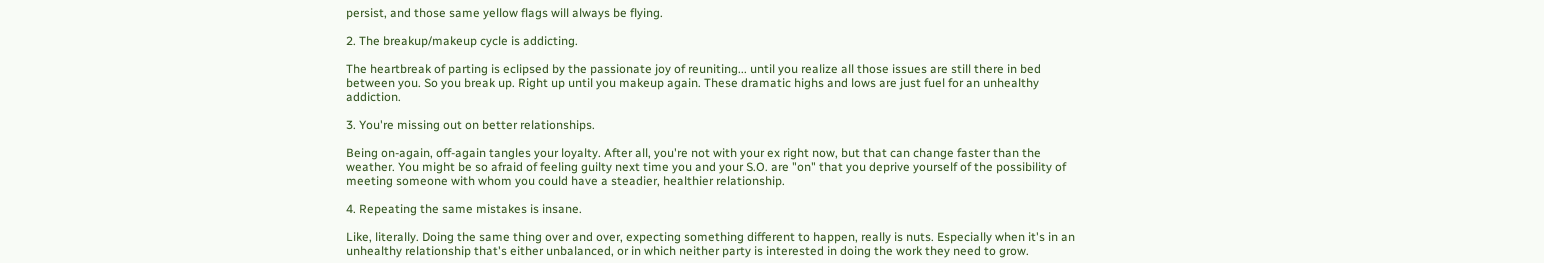persist, and those same yellow flags will always be flying.

2. The breakup/makeup cycle is addicting.

The heartbreak of parting is eclipsed by the passionate joy of reuniting... until you realize all those issues are still there in bed between you. So you break up. Right up until you makeup again. These dramatic highs and lows are just fuel for an unhealthy addiction.

3. You're missing out on better relationships.

Being on-again, off-again tangles your loyalty. After all, you're not with your ex right now, but that can change faster than the weather. You might be so afraid of feeling guilty next time you and your S.O. are "on" that you deprive yourself of the possibility of meeting someone with whom you could have a steadier, healthier relationship.

4. Repeating the same mistakes is insane.

Like, literally. Doing the same thing over and over, expecting something different to happen, really is nuts. Especially when it's in an unhealthy relationship that's either unbalanced, or in which neither party is interested in doing the work they need to grow.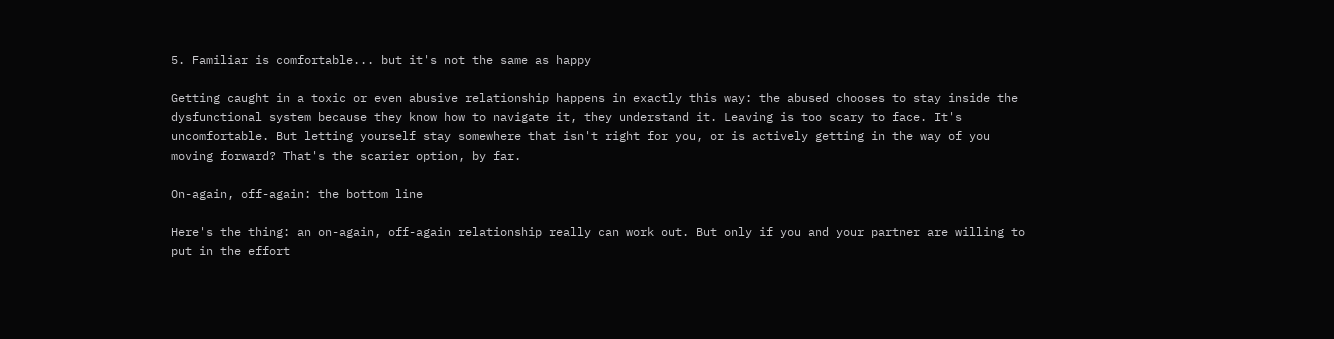5. Familiar is comfortable... but it's not the same as happy

Getting caught in a toxic or even abusive relationship happens in exactly this way: the abused chooses to stay inside the dysfunctional system because they know how to navigate it, they understand it. Leaving is too scary to face. It's uncomfortable. But letting yourself stay somewhere that isn't right for you, or is actively getting in the way of you moving forward? That's the scarier option, by far.

On-again, off-again: the bottom line

Here's the thing: an on-again, off-again relationship really can work out. But only if you and your partner are willing to put in the effort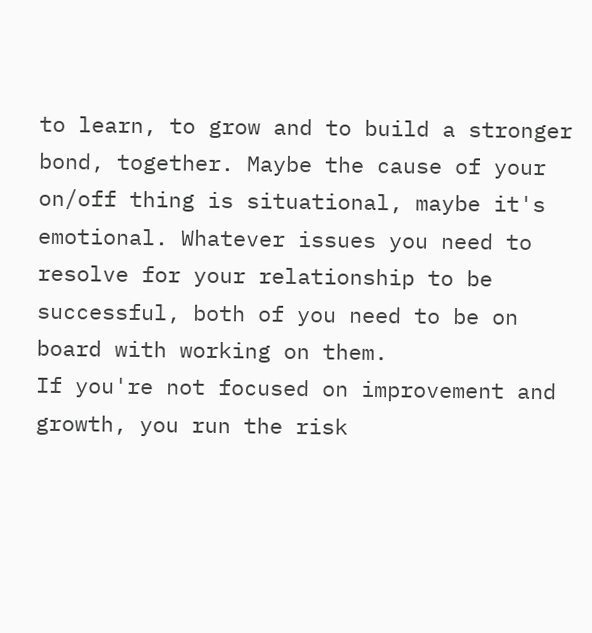to learn, to grow and to build a stronger bond, together. Maybe the cause of your on/off thing is situational, maybe it's emotional. Whatever issues you need to resolve for your relationship to be successful, both of you need to be on board with working on them.
If you're not focused on improvement and growth, you run the risk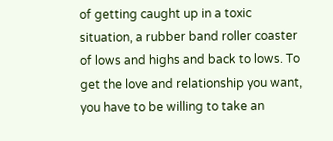of getting caught up in a toxic situation, a rubber band roller coaster of lows and highs and back to lows. To get the love and relationship you want, you have to be willing to take an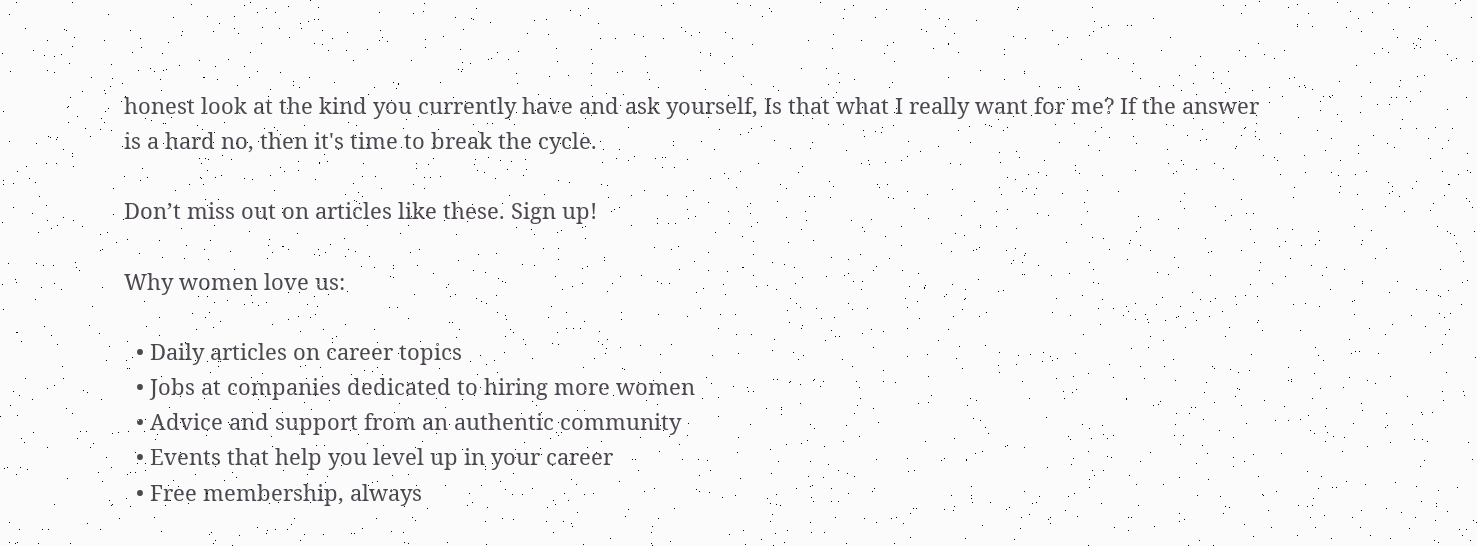honest look at the kind you currently have and ask yourself, Is that what I really want for me? If the answer is a hard no, then it's time to break the cycle.

Don’t miss out on articles like these. Sign up!

Why women love us:

  • Daily articles on career topics
  • Jobs at companies dedicated to hiring more women
  • Advice and support from an authentic community
  • Events that help you level up in your career
  • Free membership, always